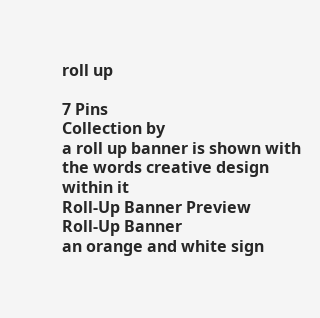roll up

7 Pins
Collection by
a roll up banner is shown with the words creative design within it
Roll-Up Banner Preview
Roll-Up Banner
an orange and white sign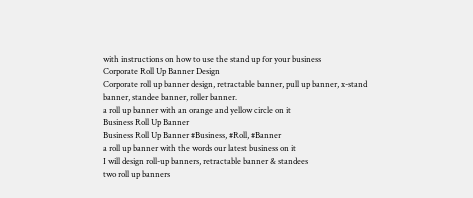with instructions on how to use the stand up for your business
Corporate Roll Up Banner Design
Corporate roll up banner design, retractable banner, pull up banner, x-stand banner, standee banner, roller banner.
a roll up banner with an orange and yellow circle on it
Business Roll Up Banner
Business Roll Up Banner #Business, #Roll, #Banner
a roll up banner with the words our latest business on it
I will design roll-up banners, retractable banner & standees
two roll up banners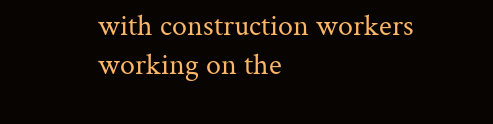with construction workers working on the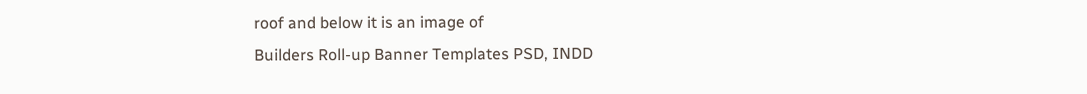roof and below it is an image of
Builders Roll-up Banner Templates PSD, INDD